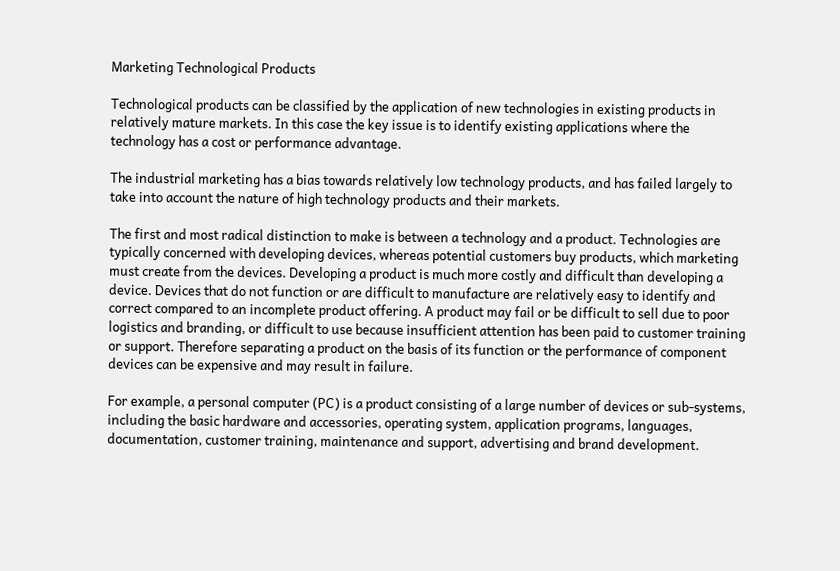Marketing Technological Products

Technological products can be classified by the application of new technologies in existing products in relatively mature markets. In this case the key issue is to identify existing applications where the technology has a cost or performance advantage.

The industrial marketing has a bias towards relatively low technology products, and has failed largely to take into account the nature of high technology products and their markets.

The first and most radical distinction to make is between a technology and a product. Technologies are typically concerned with developing devices, whereas potential customers buy products, which marketing must create from the devices. Developing a product is much more costly and difficult than developing a device. Devices that do not function or are difficult to manufacture are relatively easy to identify and correct compared to an incomplete product offering. A product may fail or be difficult to sell due to poor logistics and branding, or difficult to use because insufficient attention has been paid to customer training or support. Therefore separating a product on the basis of its function or the performance of component devices can be expensive and may result in failure.

For example, a personal computer (PC) is a product consisting of a large number of devices or sub-systems, including the basic hardware and accessories, operating system, application programs, languages, documentation, customer training, maintenance and support, advertising and brand development.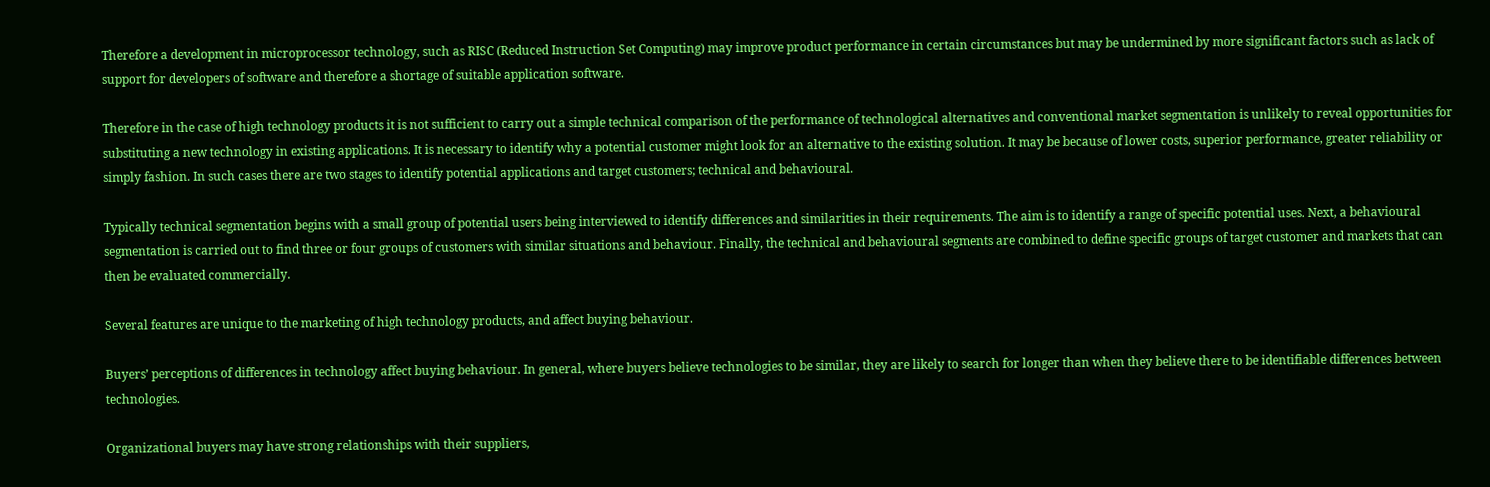Therefore a development in microprocessor technology, such as RISC (Reduced Instruction Set Computing) may improve product performance in certain circumstances but may be undermined by more significant factors such as lack of support for developers of software and therefore a shortage of suitable application software.

Therefore in the case of high technology products it is not sufficient to carry out a simple technical comparison of the performance of technological alternatives and conventional market segmentation is unlikely to reveal opportunities for substituting a new technology in existing applications. It is necessary to identify why a potential customer might look for an alternative to the existing solution. It may be because of lower costs, superior performance, greater reliability or simply fashion. In such cases there are two stages to identify potential applications and target customers; technical and behavioural.

Typically technical segmentation begins with a small group of potential users being interviewed to identify differences and similarities in their requirements. The aim is to identify a range of specific potential uses. Next, a behavioural segmentation is carried out to find three or four groups of customers with similar situations and behaviour. Finally, the technical and behavioural segments are combined to define specific groups of target customer and markets that can then be evaluated commercially.

Several features are unique to the marketing of high technology products, and affect buying behaviour.

Buyers’ perceptions of differences in technology affect buying behaviour. In general, where buyers believe technologies to be similar, they are likely to search for longer than when they believe there to be identifiable differences between technologies.

Organizational buyers may have strong relationships with their suppliers,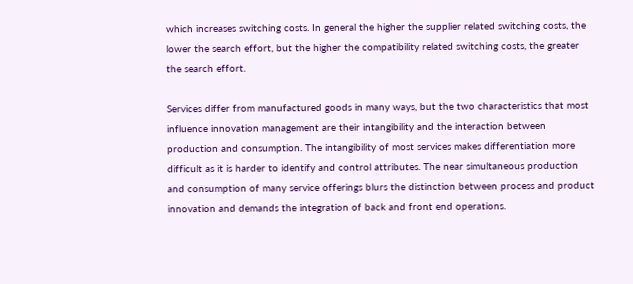which increases switching costs. In general the higher the supplier related switching costs, the lower the search effort, but the higher the compatibility related switching costs, the greater the search effort.

Services differ from manufactured goods in many ways, but the two characteristics that most influence innovation management are their intangibility and the interaction between production and consumption. The intangibility of most services makes differentiation more difficult as it is harder to identify and control attributes. The near simultaneous production and consumption of many service offerings blurs the distinction between process and product innovation and demands the integration of back and front end operations.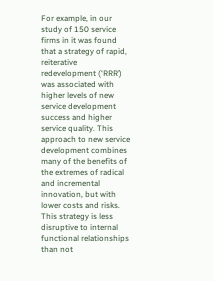For example, in our study of 150 service firms in it was found that a strategy of rapid, reiterative redevelopment (‘RRR’) was associated with higher levels of new service development success and higher service quality. This approach to new service development combines many of the benefits of the extremes of radical and incremental innovation, but with lower costs and risks. This strategy is less disruptive to internal functional relationships than not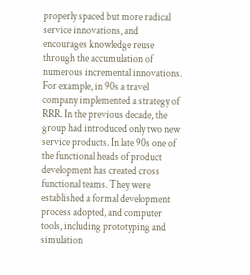properly spaced but more radical service innovations, and encourages knowledge reuse through the accumulation of numerous incremental innovations. For example, in 90s a travel company implemented a strategy of RRR. In the previous decade, the group had introduced only two new service products. In late 90s one of the functional heads of product development has created cross functional teams. They were established a formal development process adopted, and computer tools, including prototyping and simulation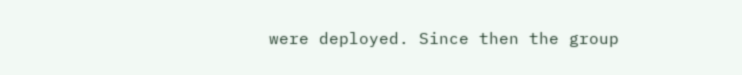were deployed. Since then the group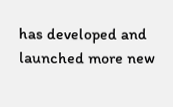has developed and launched more new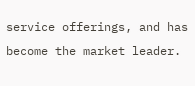service offerings, and has become the market leader.